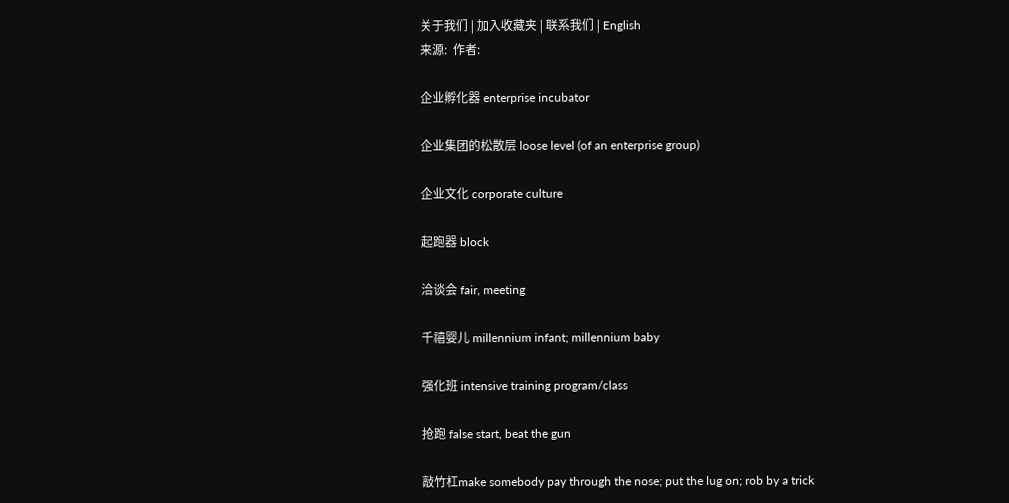关于我们 | 加入收藏夹 | 联系我们 | English
来源:  作者:

企业孵化器 enterprise incubator

企业集团的松散层 loose level (of an enterprise group)

企业文化 corporate culture

起跑器 block

洽谈会 fair, meeting

千禧婴儿 millennium infant; millennium baby

强化班 intensive training program/class

抢跑 false start, beat the gun

敲竹杠make somebody pay through the nose; put the lug on; rob by a trick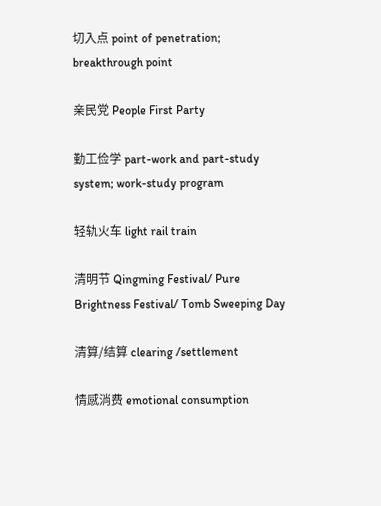切入点 point of penetration; breakthrough point

亲民党 People First Party

勤工俭学 part-work and part-study system; work-study program

轻轨火车 light rail train

清明节 Qingming Festival/ Pure Brightness Festival/ Tomb Sweeping Day

清算/结算 clearing /settlement

情感消费 emotional consumption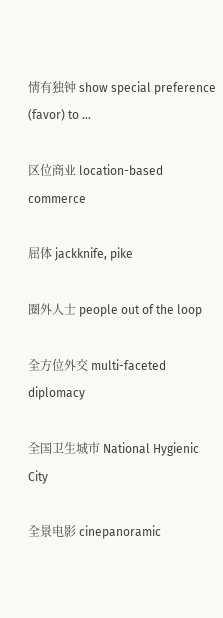情有独钟 show special preference (favor) to …

区位商业 location-based commerce

屈体 jackknife, pike

圈外人士 people out of the loop

全方位外交 multi-faceted diplomacy

全国卫生城市 National Hygienic City

全景电影 cinepanoramic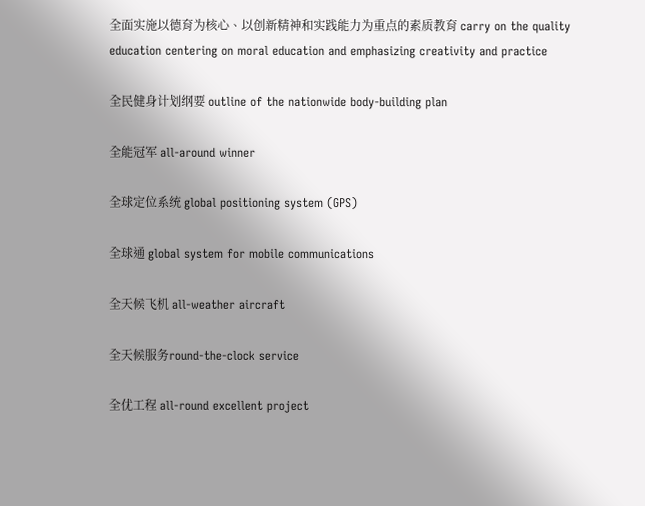全面实施以德育为核心、以创新精神和实践能力为重点的素质教育 carry on the quality education centering on moral education and emphasizing creativity and practice

全民健身计划纲要 outline of the nationwide body-building plan

全能冠军 all-around winner

全球定位系统 global positioning system (GPS)

全球通 global system for mobile communications

全天候飞机 all-weather aircraft

全天候服务round-the-clock service

全优工程 all-round excellent project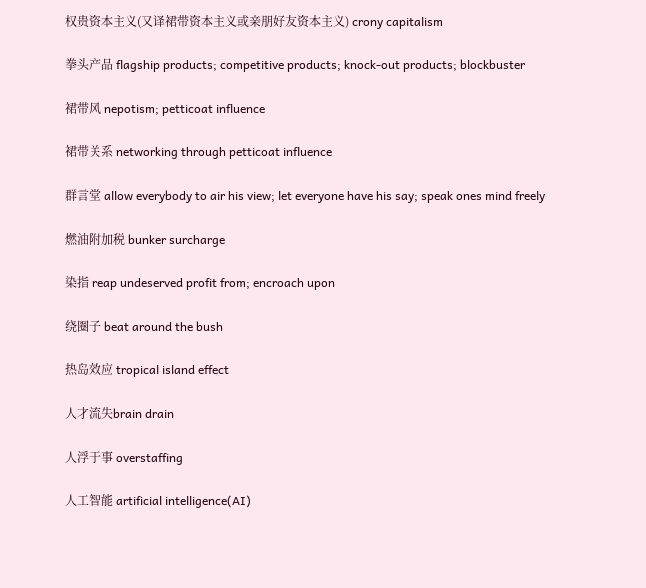权贵资本主义(又译裙带资本主义或亲朋好友资本主义) crony capitalism

拳头产品 flagship products; competitive products; knock-out products; blockbuster

裙带风 nepotism; petticoat influence

裙带关系 networking through petticoat influence

群言堂 allow everybody to air his view; let everyone have his say; speak ones mind freely

燃油附加税 bunker surcharge

染指 reap undeserved profit from; encroach upon

绕圈子 beat around the bush

热岛效应 tropical island effect

人才流失brain drain

人浮于事 overstaffing

人工智能 artificial intelligence(AI)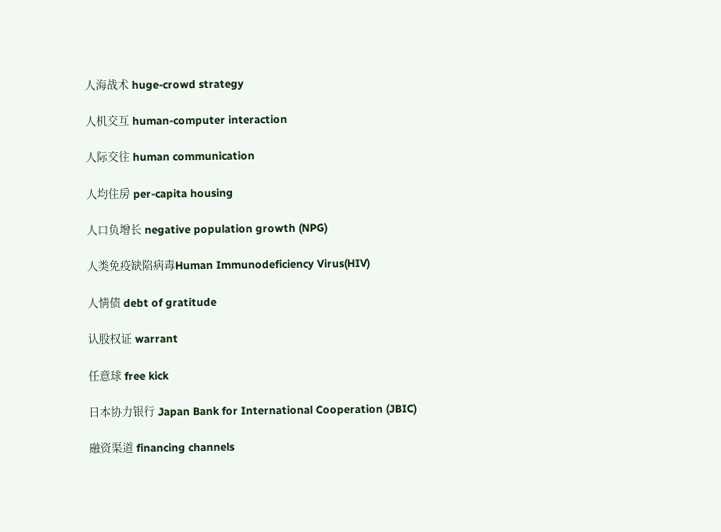人海战术 huge-crowd strategy

人机交互 human-computer interaction

人际交往 human communication

人均住房 per-capita housing

人口负增长 negative population growth (NPG)

人类免疫缺陷病毒Human Immunodeficiency Virus(HIV)

人情债 debt of gratitude

认股权证 warrant

任意球 free kick

日本协力银行 Japan Bank for International Cooperation (JBIC)

融资渠道 financing channels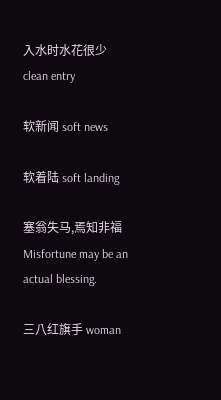入水时水花很少 clean entry

软新闻 soft news

软着陆 soft landing

塞翁失马,焉知非福 Misfortune may be an actual blessing.

三八红旗手 woman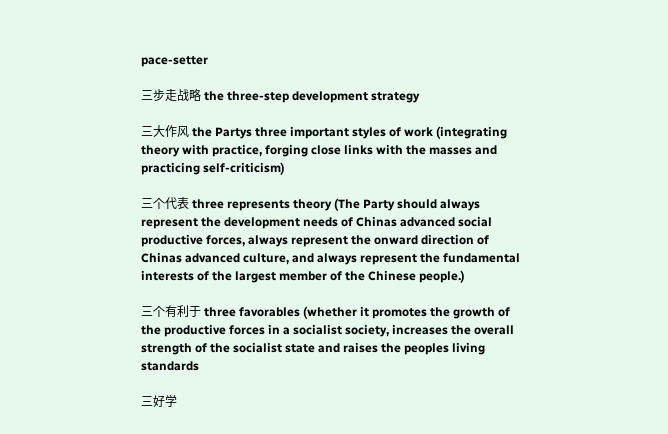pace-setter

三步走战略 the three-step development strategy

三大作风 the Partys three important styles of work (integrating theory with practice, forging close links with the masses and practicing self-criticism)

三个代表 three represents theory (The Party should always represent the development needs of Chinas advanced social productive forces, always represent the onward direction of Chinas advanced culture, and always represent the fundamental interests of the largest member of the Chinese people.)

三个有利于 three favorables (whether it promotes the growth of the productive forces in a socialist society, increases the overall strength of the socialist state and raises the peoples living standards

三好学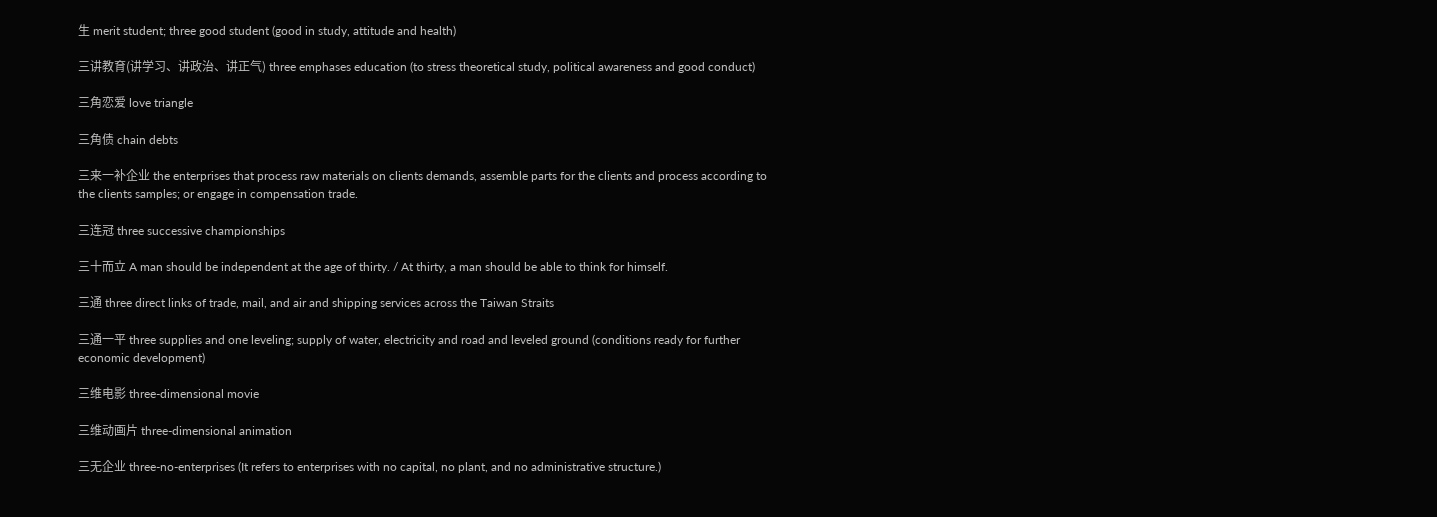生 merit student; three good student (good in study, attitude and health)

三讲教育(讲学习、讲政治、讲正气) three emphases education (to stress theoretical study, political awareness and good conduct)

三角恋爱 love triangle

三角债 chain debts

三来一补企业 the enterprises that process raw materials on clients demands, assemble parts for the clients and process according to the clients samples; or engage in compensation trade.

三连冠 three successive championships

三十而立 A man should be independent at the age of thirty. / At thirty, a man should be able to think for himself.

三通 three direct links of trade, mail, and air and shipping services across the Taiwan Straits

三通一平 three supplies and one leveling; supply of water, electricity and road and leveled ground (conditions ready for further economic development)

三维电影 three-dimensional movie

三维动画片 three-dimensional animation

三无企业 three-no-enterprises (It refers to enterprises with no capital, no plant, and no administrative structure.)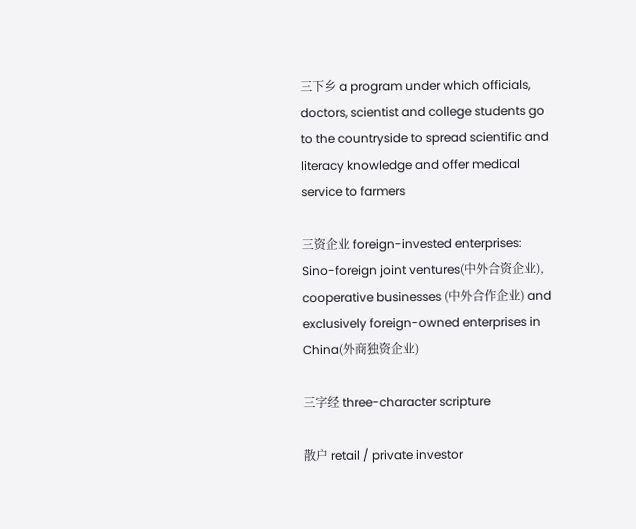三下乡 a program under which officials, doctors, scientist and college students go to the countryside to spread scientific and literacy knowledge and offer medical service to farmers

三资企业 foreign-invested enterprises: Sino-foreign joint ventures(中外合资企业), cooperative businesses (中外合作企业) and exclusively foreign-owned enterprises in China(外商独资企业)

三字经 three-character scripture

散户 retail / private investor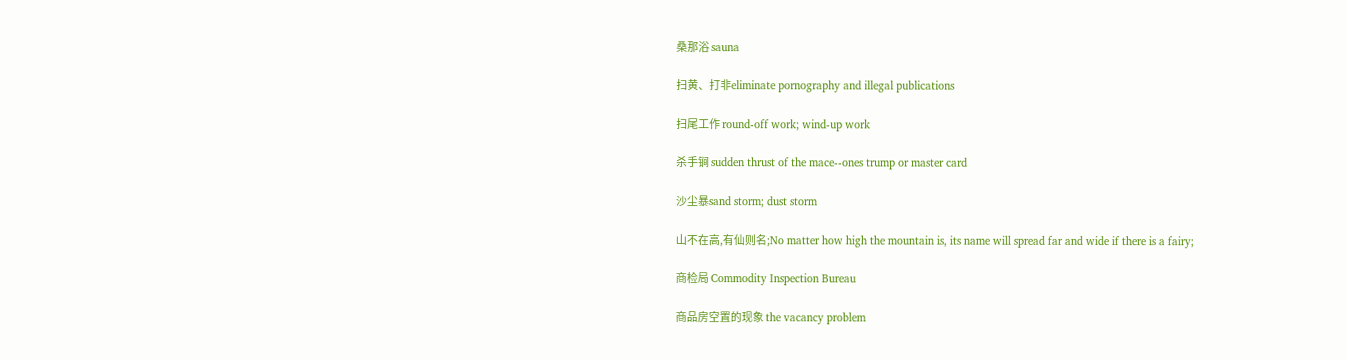桑那浴 sauna

扫黄、打非eliminate pornography and illegal publications

扫尾工作 round-off work; wind-up work

杀手锏 sudden thrust of the mace--ones trump or master card

沙尘暴sand storm; dust storm

山不在高,有仙则名;No matter how high the mountain is, its name will spread far and wide if there is a fairy;

商检局 Commodity Inspection Bureau

商品房空置的现象 the vacancy problem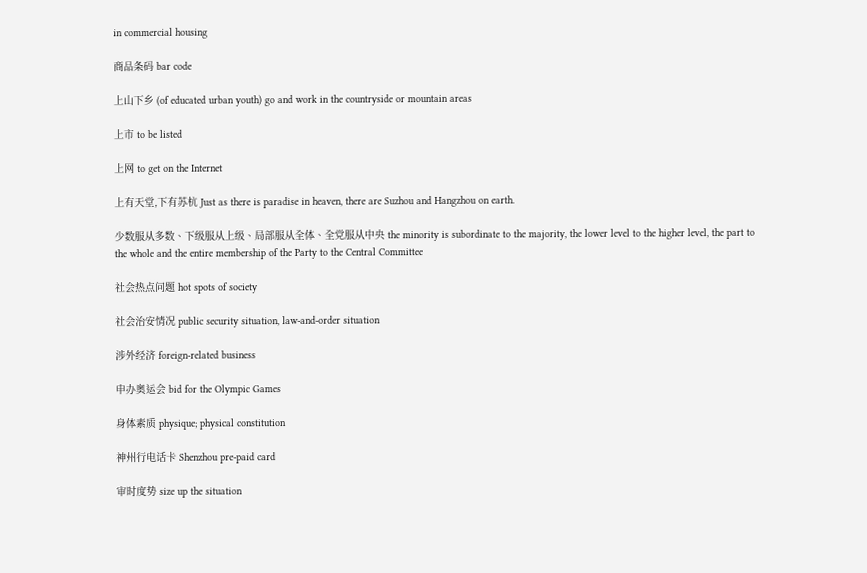in commercial housing

商品条码 bar code

上山下乡 (of educated urban youth) go and work in the countryside or mountain areas

上市 to be listed

上网 to get on the Internet

上有天堂,下有苏杭 Just as there is paradise in heaven, there are Suzhou and Hangzhou on earth.

少数服从多数、下级服从上级、局部服从全体、全党服从中央 the minority is subordinate to the majority, the lower level to the higher level, the part to the whole and the entire membership of the Party to the Central Committee

社会热点问题 hot spots of society

社会治安情况 public security situation, law-and-order situation

涉外经济 foreign-related business

申办奥运会 bid for the Olympic Games

身体素质 physique; physical constitution

神州行电话卡 Shenzhou pre-paid card

审时度势 size up the situation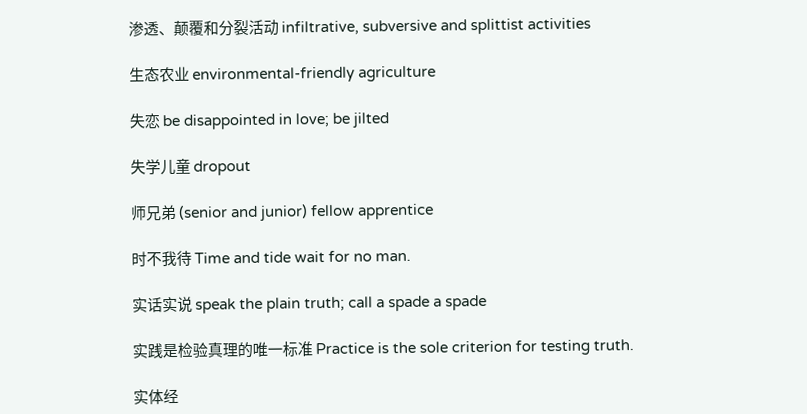渗透、颠覆和分裂活动 infiltrative, subversive and splittist activities

生态农业 environmental-friendly agriculture

失恋 be disappointed in love; be jilted

失学儿童 dropout

师兄弟 (senior and junior) fellow apprentice

时不我待 Time and tide wait for no man.

实话实说 speak the plain truth; call a spade a spade

实践是检验真理的唯一标准 Practice is the sole criterion for testing truth.

实体经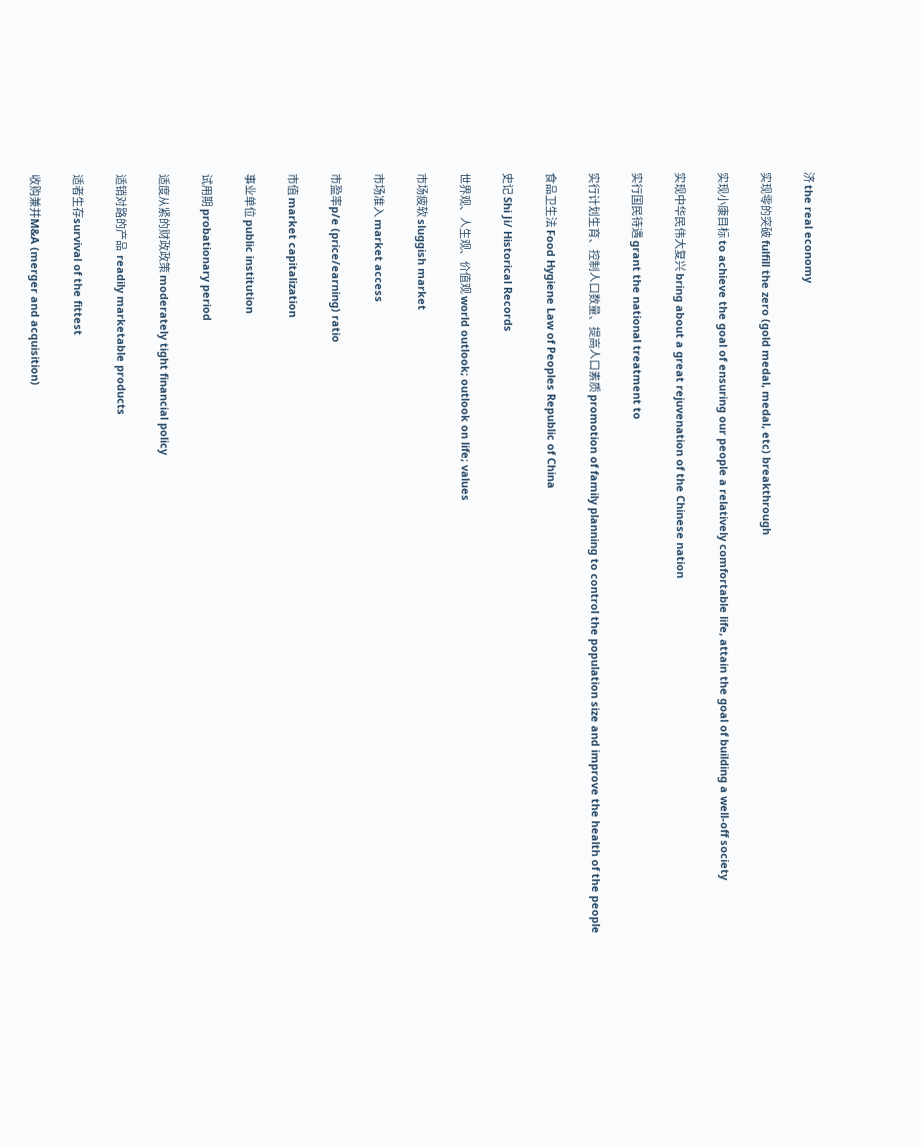济 the real economy

实现零的突破 fulfill the zero (gold medal, medal, etc) breakthrough

实现小康目标 to achieve the goal of ensuring our people a relatively comfortable life, attain the goal of building a well-off society

实现中华民伟大复兴 bring about a great rejuvenation of the Chinese nation

实行国民待遇 grant the national treatment to

实行计划生育、控制人口数量、提高人口素质 promotion of family planning to control the population size and improve the health of the people

食品卫生法 Food Hygiene Law of Peoples Republic of China

史记 Shi Ji/ Historical Records

世界观、人生观、价值观 world outlook; outlook on life; values

市场疲软 sluggish market

市场准入 market access

市盈率p/e (price/earning) ratio

市值 market capitalization

事业单位 public institution

试用期 probationary period

适度从紧的财政政策 moderately tight financial policy

适销对路的产品  readily marketable products

适者生存survival of the fittest

收购兼并M&A (merger and acquisition)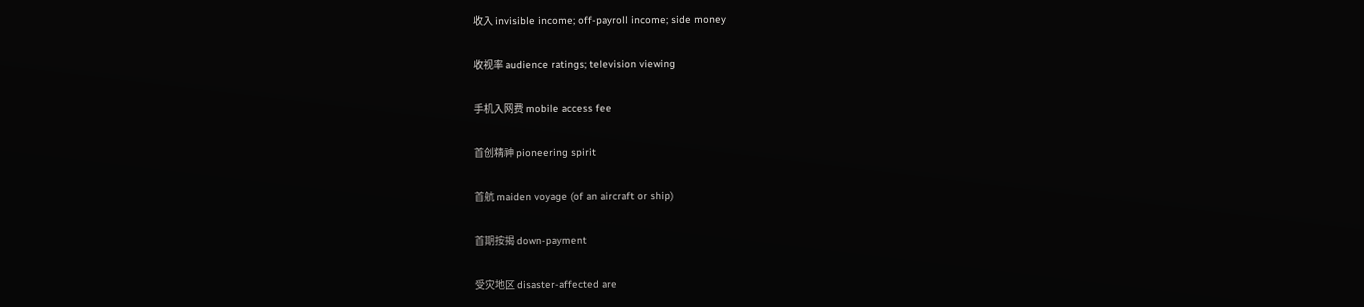收入 invisible income; off-payroll income; side money

收视率 audience ratings; television viewing

手机入网费 mobile access fee

首创精神 pioneering spirit

首航 maiden voyage (of an aircraft or ship)

首期按揭 down-payment

受灾地区 disaster-affected are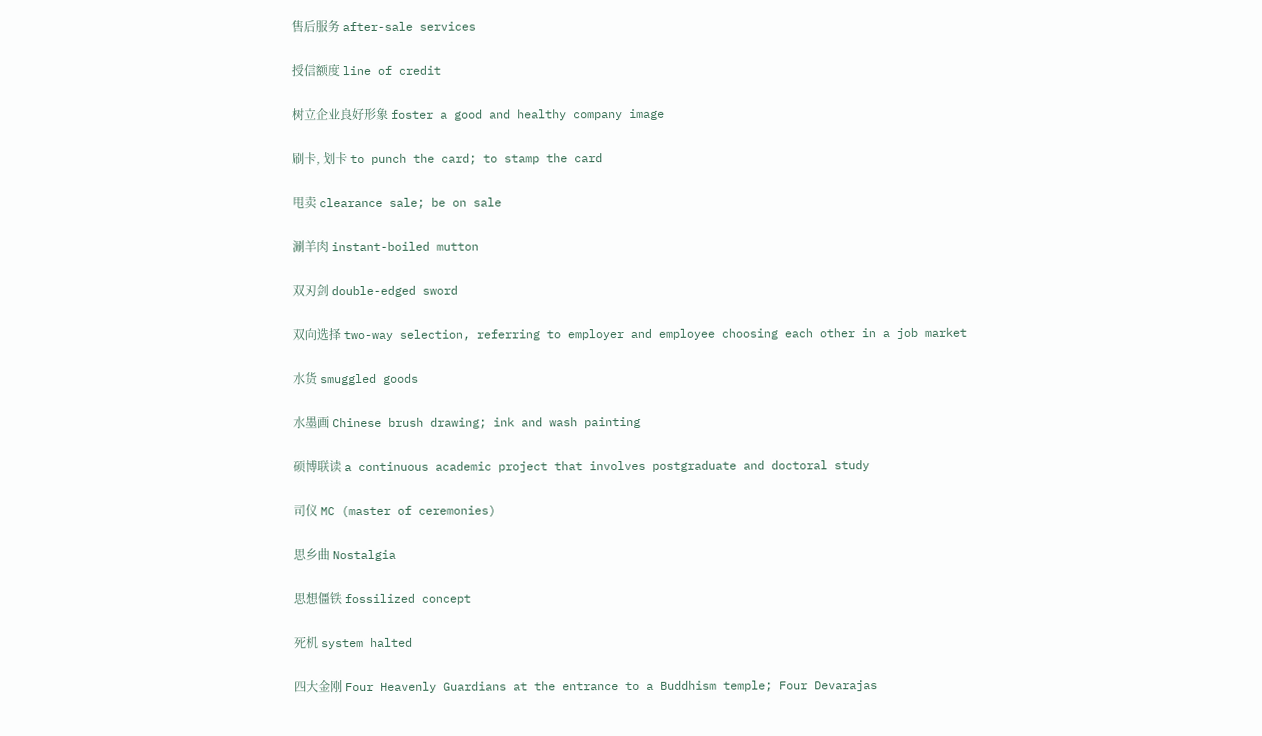售后服务 after-sale services

授信额度 line of credit

树立企业良好形象 foster a good and healthy company image

刷卡, 划卡 to punch the card; to stamp the card

甩卖 clearance sale; be on sale

涮羊肉 instant-boiled mutton

双刃剑 double-edged sword

双向选择 two-way selection, referring to employer and employee choosing each other in a job market

水货 smuggled goods

水墨画 Chinese brush drawing; ink and wash painting

硕博联读 a continuous academic project that involves postgraduate and doctoral study

司仪 MC (master of ceremonies)

思乡曲 Nostalgia

思想僵铁 fossilized concept

死机 system halted

四大金刚 Four Heavenly Guardians at the entrance to a Buddhism temple; Four Devarajas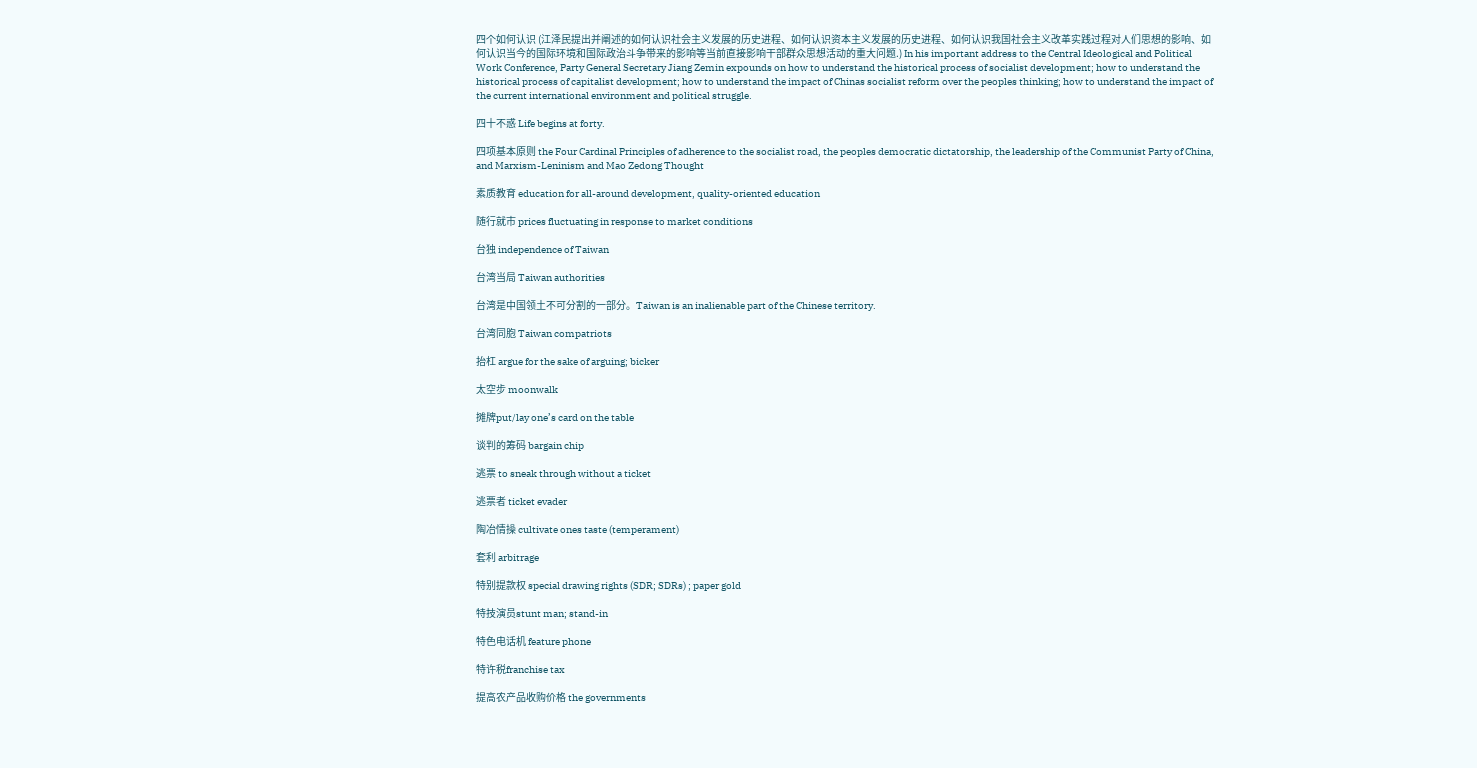四个如何认识 (江泽民提出并阐述的如何认识社会主义发展的历史进程、如何认识资本主义发展的历史进程、如何认识我国社会主义改革实践过程对人们思想的影响、如何认识当今的国际环境和国际政治斗争带来的影响等当前直接影响干部群众思想活动的重大问题.) In his important address to the Central Ideological and Political Work Conference, Party General Secretary Jiang Zemin expounds on how to understand the historical process of socialist development; how to understand the historical process of capitalist development; how to understand the impact of Chinas socialist reform over the peoples thinking; how to understand the impact of the current international environment and political struggle.

四十不惑 Life begins at forty.

四项基本原则 the Four Cardinal Principles of adherence to the socialist road, the peoples democratic dictatorship, the leadership of the Communist Party of China, and Marxism-Leninism and Mao Zedong Thought

素质教育 education for all-around development, quality-oriented education

随行就市 prices fluctuating in response to market conditions

台独 independence of Taiwan

台湾当局 Taiwan authorities

台湾是中国领土不可分割的一部分。Taiwan is an inalienable part of the Chinese territory.

台湾同胞 Taiwan compatriots

抬杠 argue for the sake of arguing; bicker

太空步 moonwalk

摊牌put/lay one’s card on the table

谈判的筹码 bargain chip

逃票 to sneak through without a ticket

逃票者 ticket evader

陶冶情操 cultivate ones taste (temperament)

套利 arbitrage

特别提款权 special drawing rights (SDR; SDRs) ; paper gold

特技演员stunt man; stand-in

特色电话机 feature phone

特许税franchise tax

提高农产品收购价格 the governments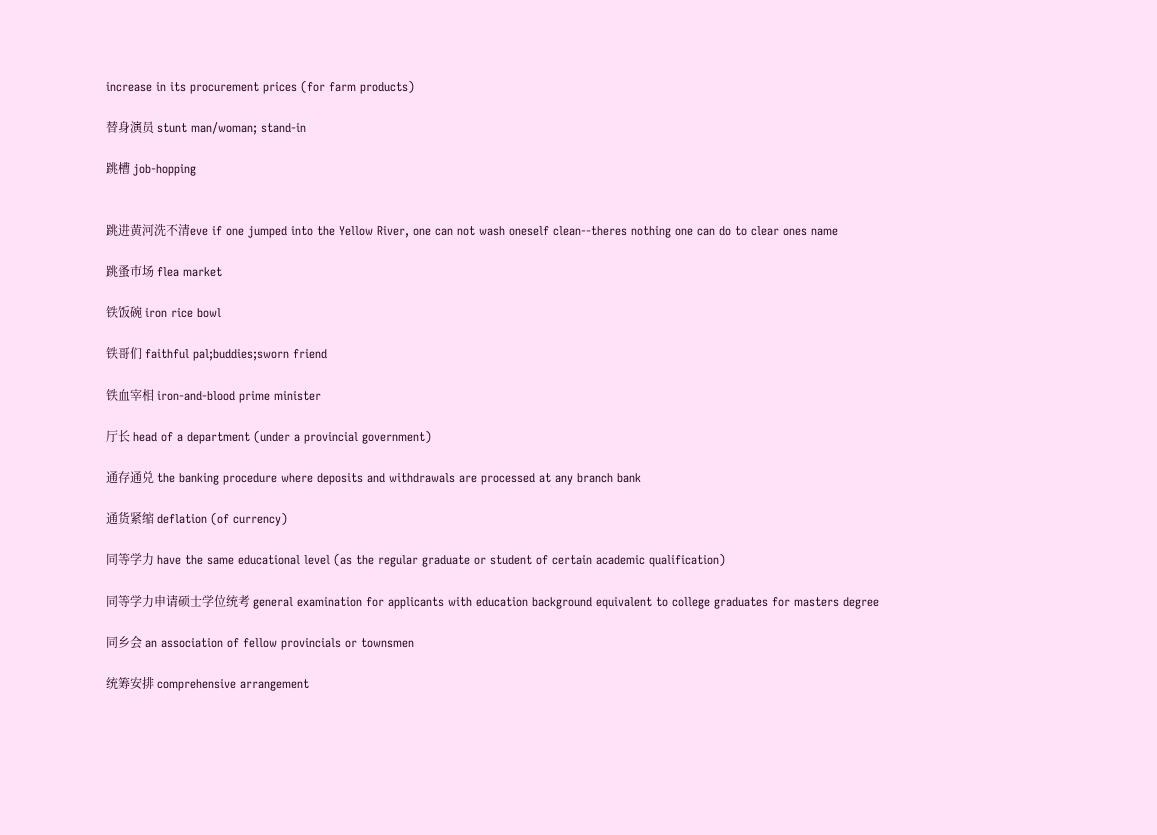increase in its procurement prices (for farm products)

替身演员 stunt man/woman; stand-in

跳槽 job-hopping


跳进黄河洗不清eve if one jumped into the Yellow River, one can not wash oneself clean--theres nothing one can do to clear ones name

跳蚤市场 flea market

铁饭碗 iron rice bowl

铁哥们 faithful pal;buddies;sworn friend

铁血宰相 iron-and-blood prime minister

厅长 head of a department (under a provincial government)

通存通兑 the banking procedure where deposits and withdrawals are processed at any branch bank

通货紧缩 deflation (of currency)

同等学力 have the same educational level (as the regular graduate or student of certain academic qualification)

同等学力申请硕士学位统考 general examination for applicants with education background equivalent to college graduates for masters degree

同乡会 an association of fellow provincials or townsmen

统筹安排 comprehensive arrangement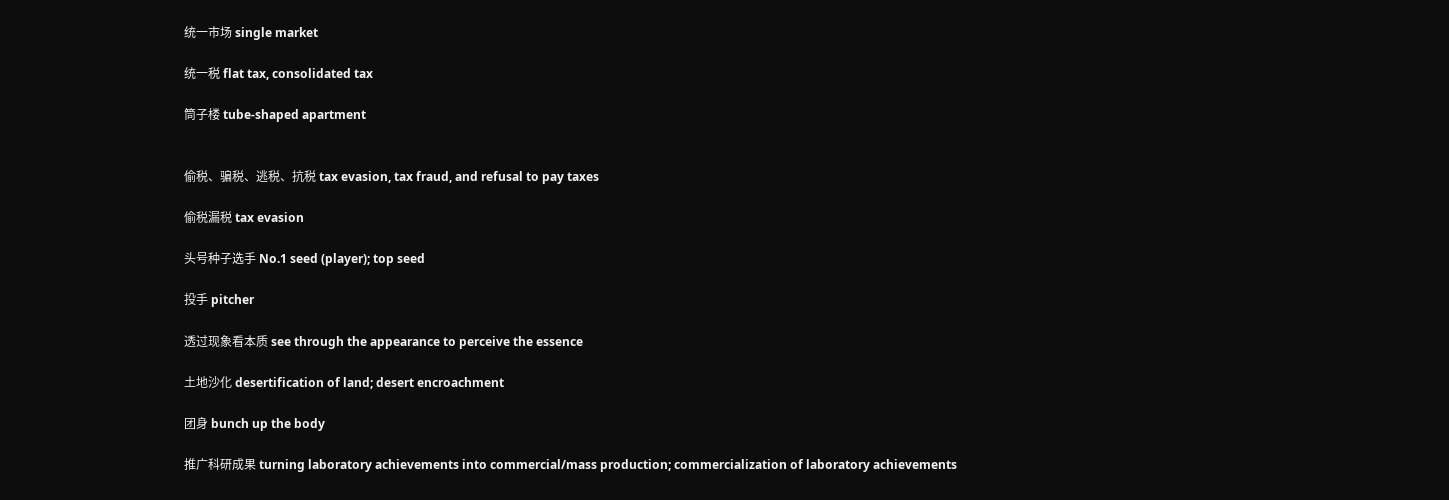统一市场 single market

统一税 flat tax, consolidated tax

筒子楼 tube-shaped apartment


偷税、骗税、逃税、抗税 tax evasion, tax fraud, and refusal to pay taxes

偷税漏税 tax evasion

头号种子选手 No.1 seed (player); top seed

投手 pitcher

透过现象看本质 see through the appearance to perceive the essence

土地沙化 desertification of land; desert encroachment

团身 bunch up the body

推广科研成果 turning laboratory achievements into commercial/mass production; commercialization of laboratory achievements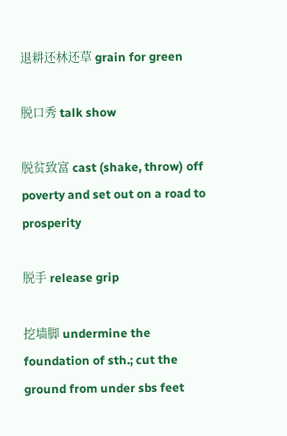退耕还林还草 grain for green

脱口秀 talk show

脱贫致富 cast (shake, throw) off poverty and set out on a road to prosperity

脱手 release grip

挖墙脚 undermine the foundation of sth.; cut the ground from under sbs feet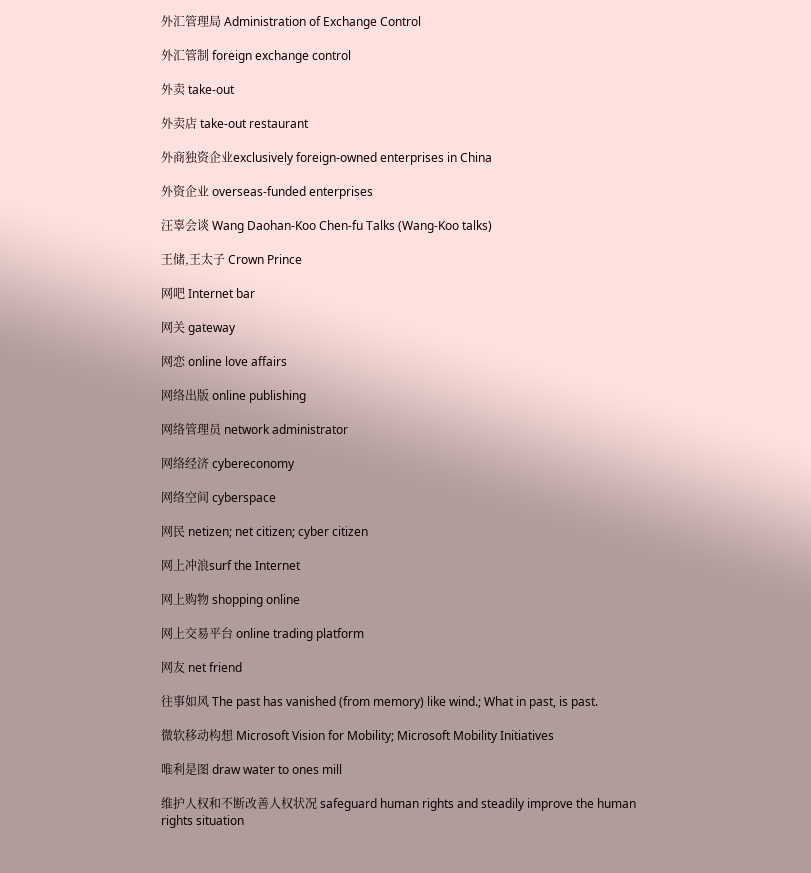外汇管理局 Administration of Exchange Control

外汇管制 foreign exchange control

外卖 take-out

外卖店 take-out restaurant

外商独资企业exclusively foreign-owned enterprises in China

外资企业 overseas-funded enterprises

汪辜会谈 Wang Daohan-Koo Chen-fu Talks (Wang-Koo talks)

王储,王太子 Crown Prince

网吧 Internet bar

网关 gateway

网恋 online love affairs

网络出版 online publishing

网络管理员 network administrator

网络经济 cybereconomy

网络空间 cyberspace

网民 netizen; net citizen; cyber citizen

网上冲浪surf the Internet

网上购物 shopping online

网上交易平台 online trading platform

网友 net friend

往事如风 The past has vanished (from memory) like wind.; What in past, is past.

微软移动构想 Microsoft Vision for Mobility; Microsoft Mobility Initiatives

唯利是图 draw water to ones mill

维护人权和不断改善人权状况 safeguard human rights and steadily improve the human rights situation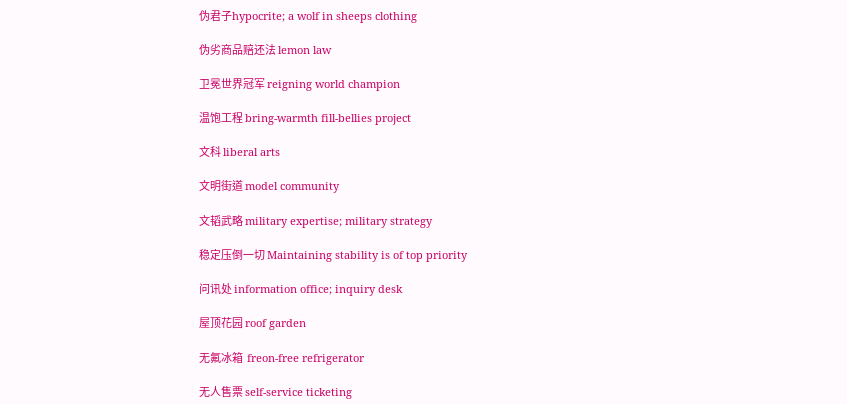伪君子hypocrite; a wolf in sheeps clothing

伪劣商品赔还法 lemon law

卫冕世界冠军 reigning world champion

温饱工程 bring-warmth fill-bellies project

文科 liberal arts

文明街道 model community

文韬武略 military expertise; military strategy

稳定压倒一切 Maintaining stability is of top priority

问讯处 information office; inquiry desk

屋顶花园 roof garden

无氟冰箱  freon-free refrigerator

无人售票 self-service ticketing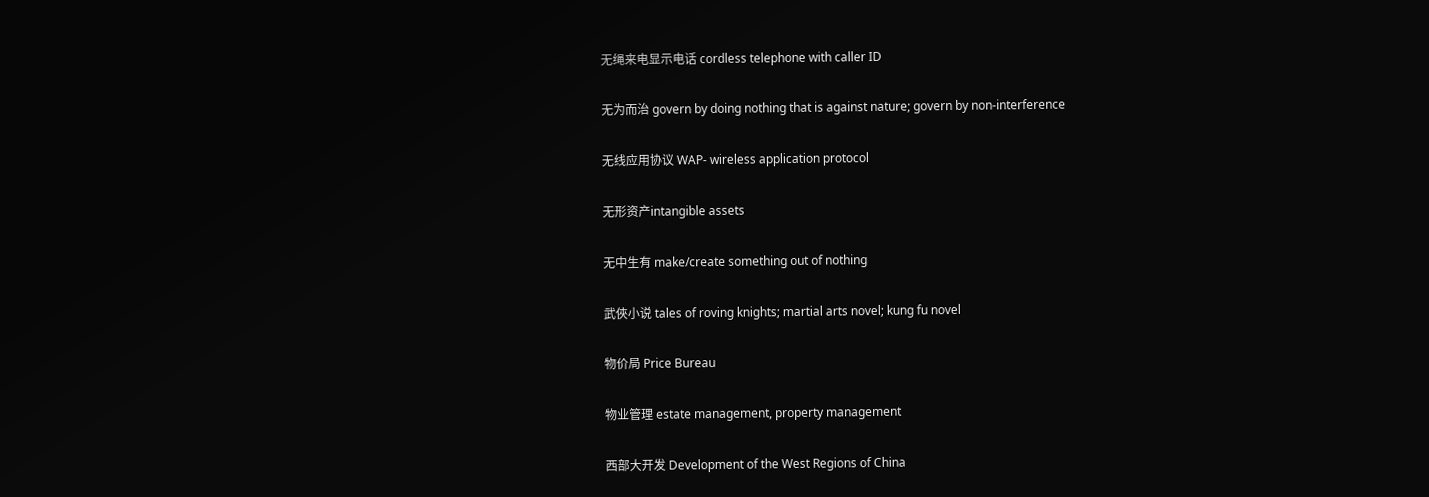无绳来电显示电话 cordless telephone with caller ID

无为而治 govern by doing nothing that is against nature; govern by non-interference

无线应用协议 WAP- wireless application protocol

无形资产intangible assets

无中生有 make/create something out of nothing

武俠小说 tales of roving knights; martial arts novel; kung fu novel

物价局 Price Bureau

物业管理 estate management, property management

西部大开发 Development of the West Regions of China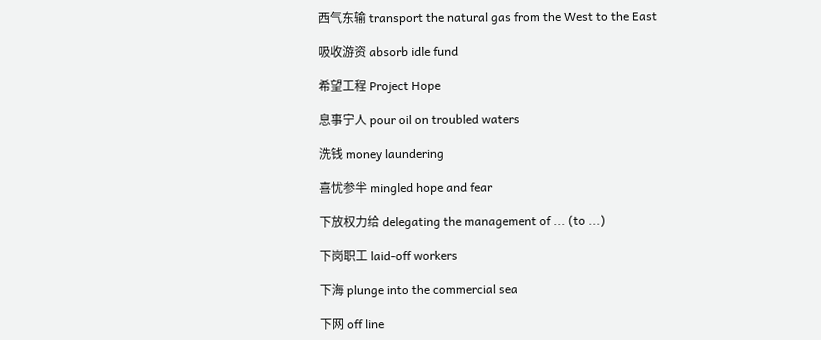西气东输 transport the natural gas from the West to the East

吸收游资 absorb idle fund

希望工程 Project Hope

息事宁人 pour oil on troubled waters

洗钱 money laundering

喜忧参半 mingled hope and fear

下放权力给 delegating the management of ... (to ...)

下岗职工 laid-off workers

下海 plunge into the commercial sea

下网 off line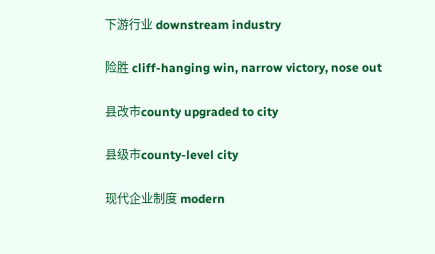下游行业 downstream industry

险胜 cliff-hanging win, narrow victory, nose out

县改市county upgraded to city

县级市county-level city

现代企业制度 modern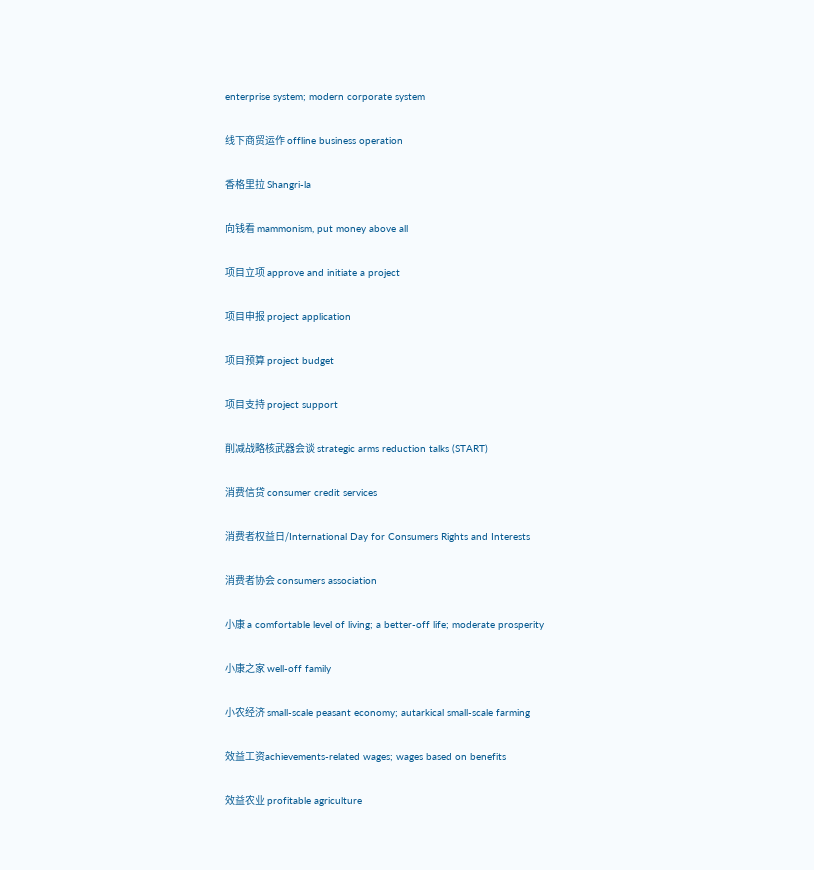enterprise system; modern corporate system

线下商贸运作 offline business operation

香格里拉 Shangri-la

向钱看 mammonism, put money above all

项目立项 approve and initiate a project

项目申报 project application

项目预算 project budget

项目支持 project support

削减战略核武器会谈 strategic arms reduction talks (START)

消费信贷 consumer credit services

消费者权益日/International Day for Consumers Rights and Interests

消费者协会 consumers association

小康 a comfortable level of living; a better-off life; moderate prosperity

小康之家 well-off family

小农经济 small-scale peasant economy; autarkical small-scale farming

效益工资achievements-related wages; wages based on benefits

效益农业 profitable agriculture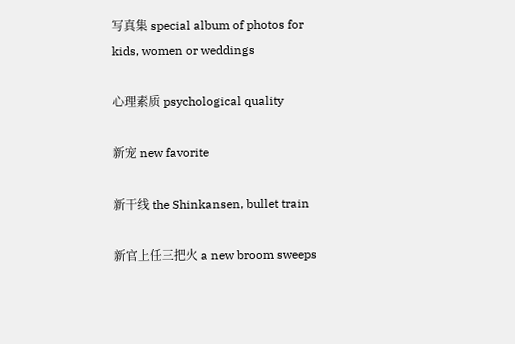写真集 special album of photos for kids, women or weddings

心理素质 psychological quality

新宠 new favorite

新干线 the Shinkansen, bullet train

新官上任三把火 a new broom sweeps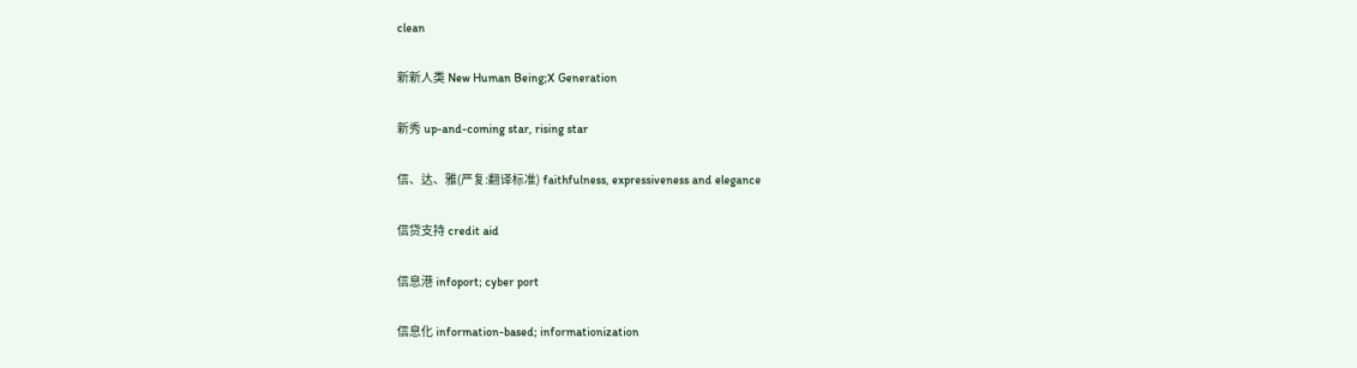clean

新新人类 New Human Being;X Generation

新秀 up-and-coming star, rising star

信、达、雅(严复:翻译标准) faithfulness, expressiveness and elegance

信贷支持 credit aid

信息港 infoport; cyber port

信息化 information-based; informationization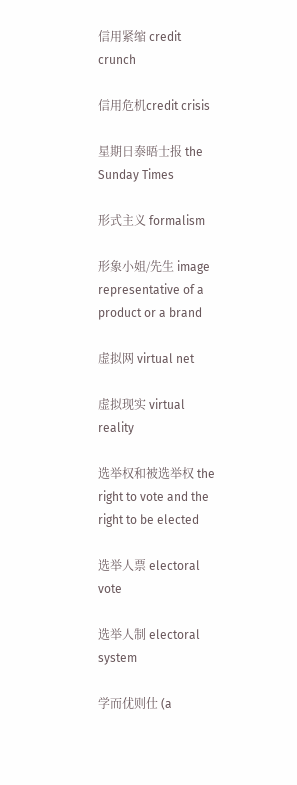信用紧缩 credit crunch

信用危机credit crisis

星期日泰晤士报 the Sunday Times

形式主义 formalism

形象小姐/先生 image representative of a product or a brand

虚拟网 virtual net

虚拟现实 virtual reality

选举权和被选举权 the right to vote and the right to be elected

选举人票 electoral vote

选举人制 electoral system

学而优则仕 (a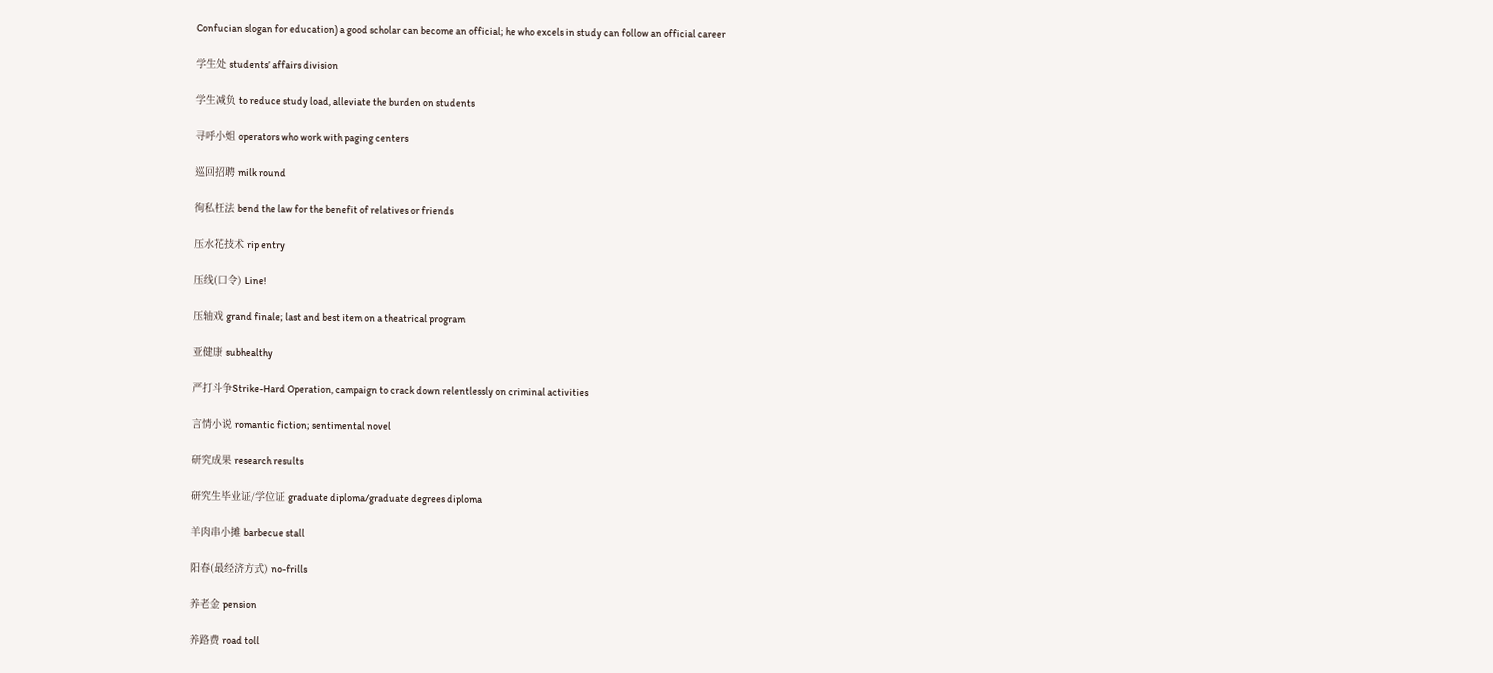Confucian slogan for education) a good scholar can become an official; he who excels in study can follow an official career

学生处 students’ affairs division

学生减负 to reduce study load, alleviate the burden on students

寻呼小姐 operators who work with paging centers

巡回招聘 milk round

徇私枉法 bend the law for the benefit of relatives or friends

压水花技术 rip entry

压线(口令) Line!

压轴戏 grand finale; last and best item on a theatrical program

亚健康 subhealthy

严打斗争Strike-Hard Operation, campaign to crack down relentlessly on criminal activities

言情小说 romantic fiction; sentimental novel

研究成果 research results

研究生毕业证/学位证 graduate diploma/graduate degrees diploma

羊肉串小摊 barbecue stall

阳春(最经济方式) no-frills

养老金 pension

养路费 road toll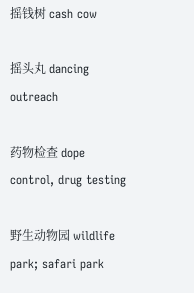摇钱树 cash cow

摇头丸 dancing outreach

药物检查 dope control, drug testing

野生动物园 wildlife park; safari park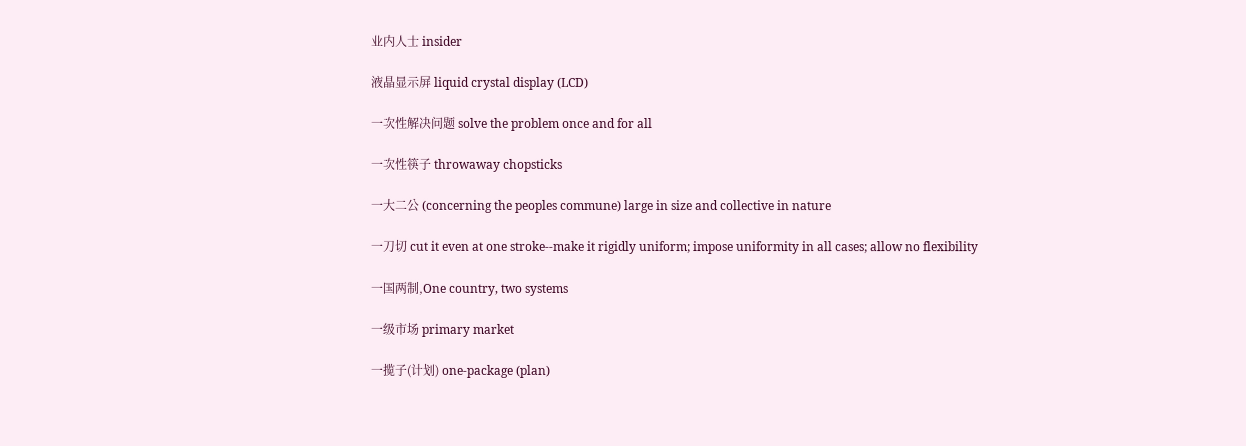业内人士 insider

液晶显示屏 liquid crystal display (LCD)

一次性解决问题 solve the problem once and for all

一次性筷子 throwaway chopsticks

一大二公 (concerning the peoples commune) large in size and collective in nature

一刀切 cut it even at one stroke--make it rigidly uniform; impose uniformity in all cases; allow no flexibility

一国两制,One country, two systems

一级市场 primary market

一揽子(计划) one-package (plan)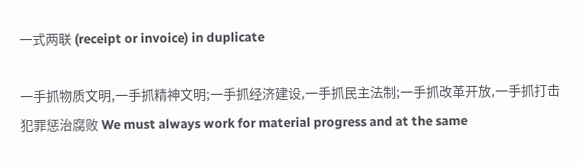一式两联 (receipt or invoice) in duplicate

一手抓物质文明,一手抓精神文明;一手抓经济建设,一手抓民主法制;一手抓改革开放,一手抓打击犯罪惩治腐败 We must always work for material progress and at the same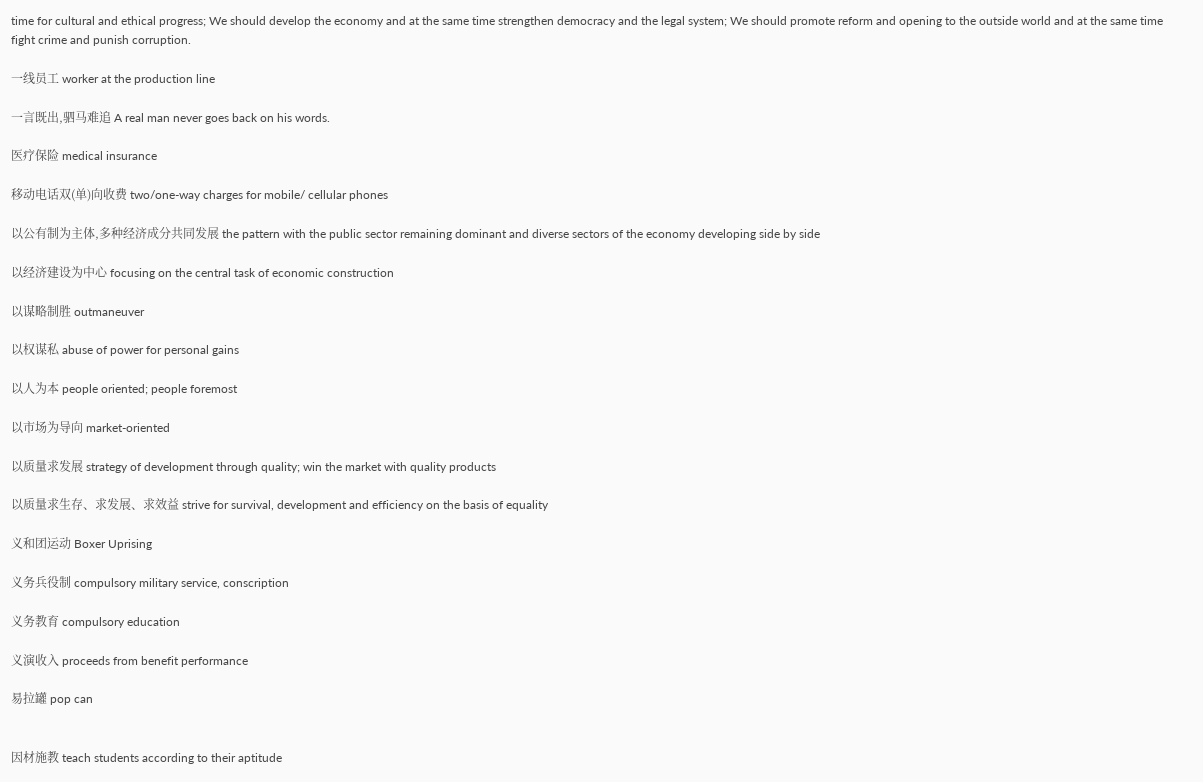time for cultural and ethical progress; We should develop the economy and at the same time strengthen democracy and the legal system; We should promote reform and opening to the outside world and at the same time fight crime and punish corruption.

一线员工 worker at the production line

一言既出,驷马难追 A real man never goes back on his words.

医疗保险 medical insurance

移动电话双(单)向收费 two/one-way charges for mobile/ cellular phones

以公有制为主体,多种经济成分共同发展 the pattern with the public sector remaining dominant and diverse sectors of the economy developing side by side

以经济建设为中心 focusing on the central task of economic construction

以谋略制胜 outmaneuver

以权谋私 abuse of power for personal gains

以人为本 people oriented; people foremost

以市场为导向 market-oriented

以质量求发展 strategy of development through quality; win the market with quality products

以质量求生存、求发展、求效益 strive for survival, development and efficiency on the basis of equality

义和团运动 Boxer Uprising

义务兵役制 compulsory military service, conscription

义务教育 compulsory education

义演收入 proceeds from benefit performance

易拉罐 pop can


因材施教 teach students according to their aptitude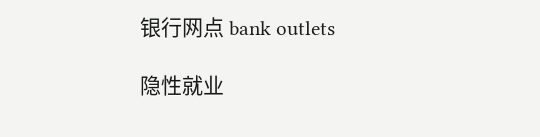银行网点 bank outlets

隐性就业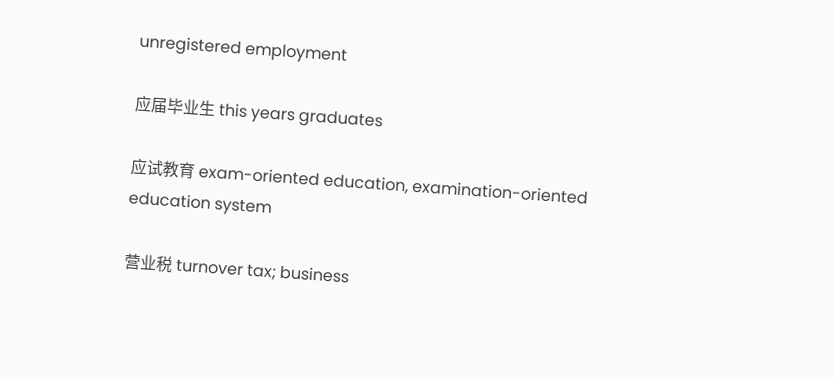unregistered employment

应届毕业生 this years graduates

应试教育 exam-oriented education, examination-oriented education system

营业税 turnover tax; business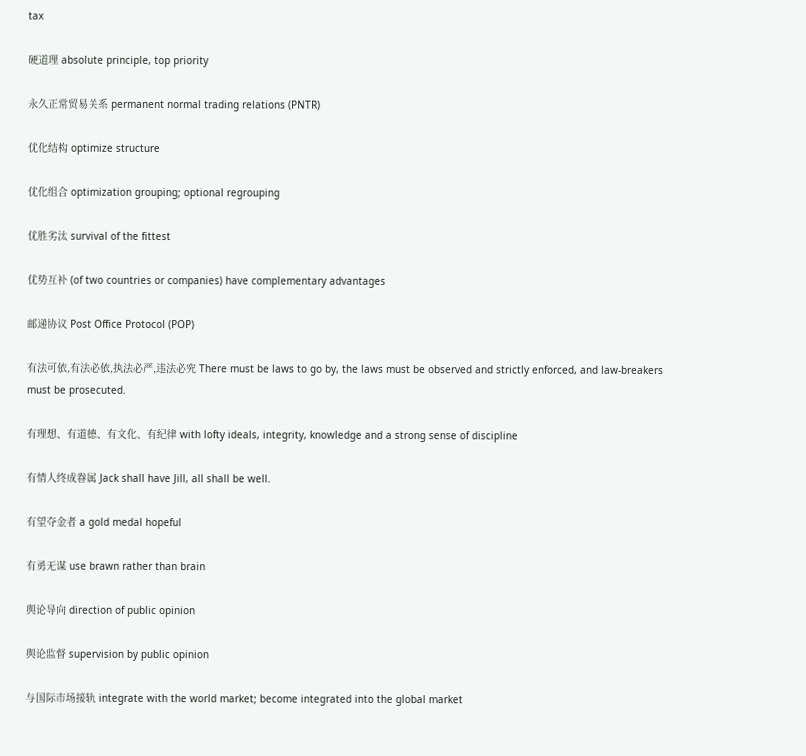tax

硬道理 absolute principle, top priority

永久正常贸易关系 permanent normal trading relations (PNTR)

优化结构 optimize structure

优化组合 optimization grouping; optional regrouping

优胜劣汰 survival of the fittest

优势互补 (of two countries or companies) have complementary advantages

邮递协议 Post Office Protocol (POP)

有法可依,有法必依,执法必严,违法必究 There must be laws to go by, the laws must be observed and strictly enforced, and law-breakers must be prosecuted.

有理想、有道德、有文化、有纪律 with lofty ideals, integrity, knowledge and a strong sense of discipline

有情人终成眷属 Jack shall have Jill, all shall be well.

有望夺金者 a gold medal hopeful

有勇无谋 use brawn rather than brain

舆论导向 direction of public opinion

舆论监督 supervision by public opinion

与国际市场接轨 integrate with the world market; become integrated into the global market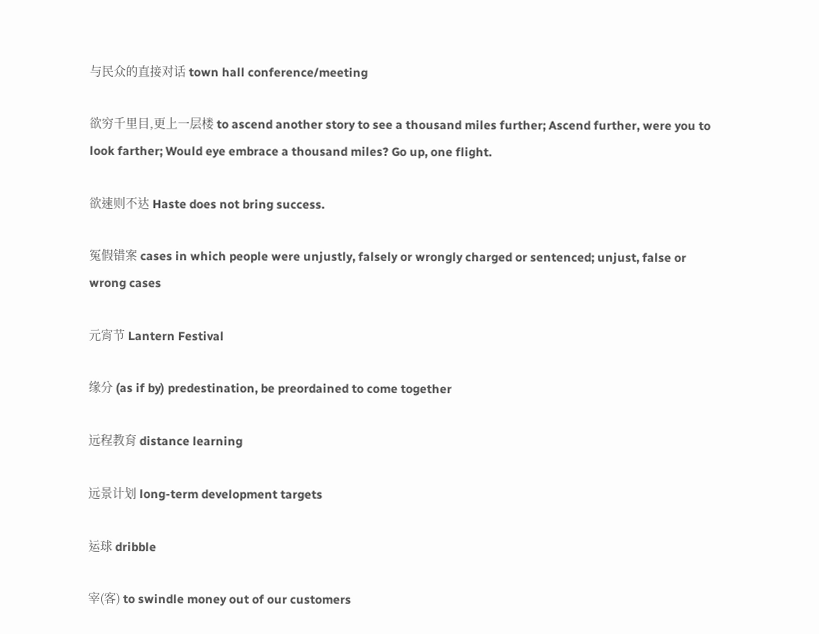与民众的直接对话 town hall conference/meeting

欲穷千里目,更上一层楼 to ascend another story to see a thousand miles further; Ascend further, were you to look farther; Would eye embrace a thousand miles? Go up, one flight.

欲速则不达 Haste does not bring success.

冤假错案 cases in which people were unjustly, falsely or wrongly charged or sentenced; unjust, false or wrong cases

元宵节 Lantern Festival

缘分 (as if by) predestination, be preordained to come together

远程教育 distance learning

远景计划 long-term development targets

运球 dribble

宰(客) to swindle money out of our customers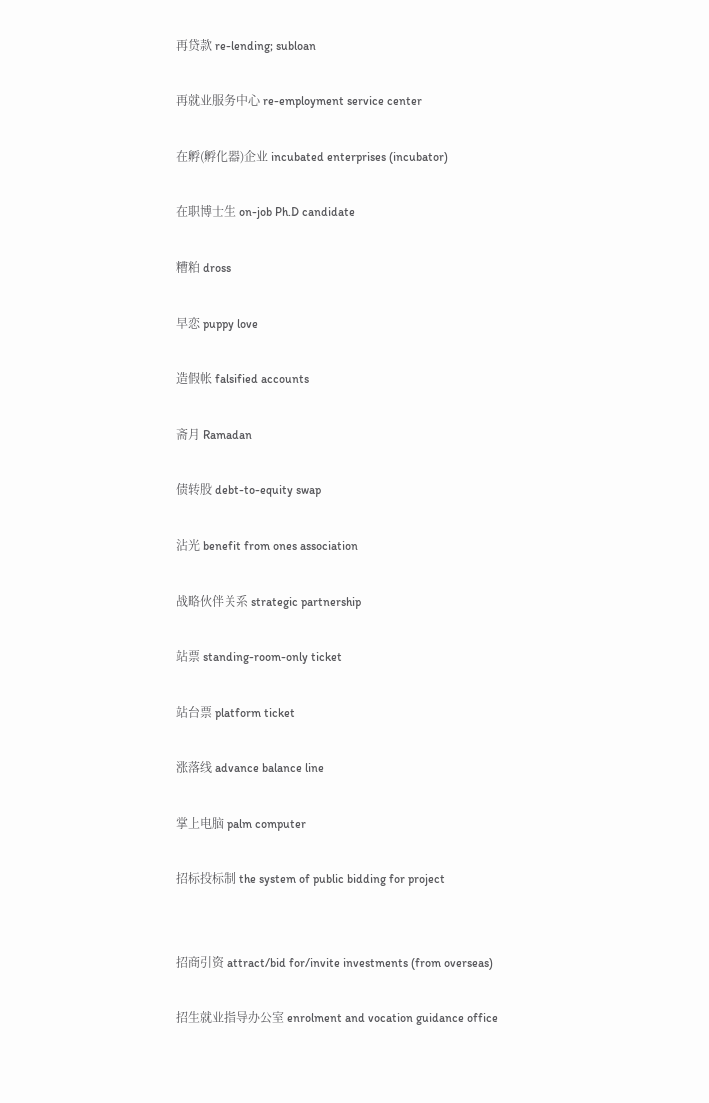再贷款 re-lending; subloan

再就业服务中心 re-employment service center

在孵(孵化器)企业 incubated enterprises (incubator)

在职博士生 on-job Ph.D candidate

糟粕 dross

早恋 puppy love

造假帐 falsified accounts

斋月 Ramadan

债转股 debt-to-equity swap

沾光 benefit from ones association

战略伙伴关系 strategic partnership

站票 standing-room-only ticket

站台票 platform ticket

涨落线 advance balance line

掌上电脑 palm computer

招标投标制 the system of public bidding for project


招商引资 attract/bid for/invite investments (from overseas)

招生就业指导办公室 enrolment and vocation guidance office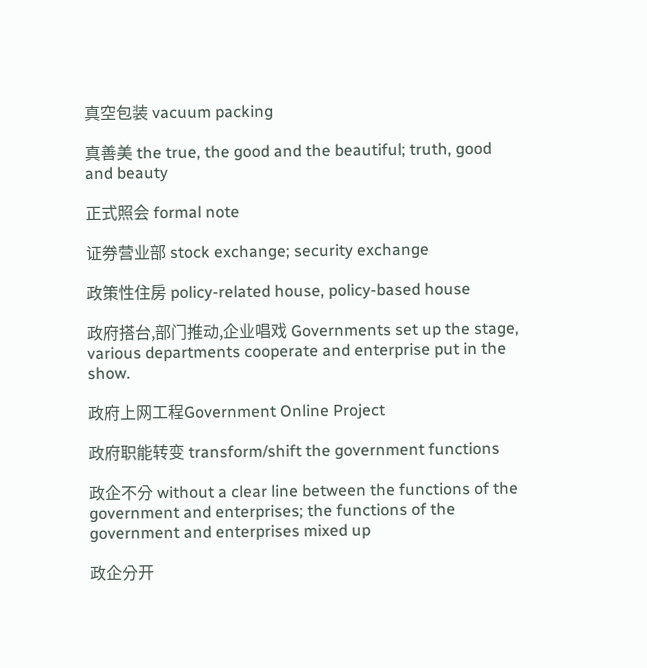真空包装 vacuum packing

真善美 the true, the good and the beautiful; truth, good and beauty

正式照会 formal note

证券营业部 stock exchange; security exchange

政策性住房 policy-related house, policy-based house

政府搭台,部门推动,企业唱戏 Governments set up the stage, various departments cooperate and enterprise put in the show.

政府上网工程Government Online Project

政府职能转变 transform/shift the government functions

政企不分 without a clear line between the functions of the government and enterprises; the functions of the government and enterprises mixed up

政企分开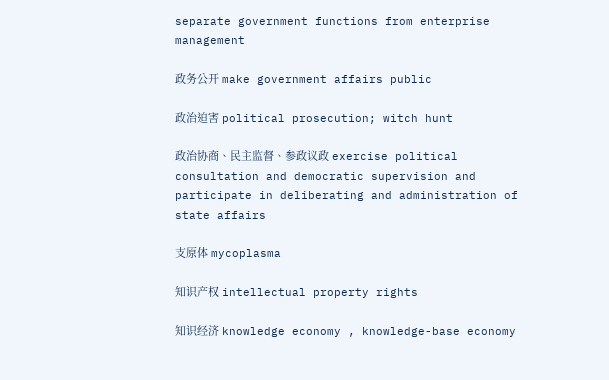separate government functions from enterprise management

政务公开 make government affairs public

政治迫害 political prosecution; witch hunt

政治协商、民主监督、参政议政 exercise political consultation and democratic supervision and participate in deliberating and administration of state affairs

支原体 mycoplasma

知识产权 intellectual property rights

知识经济 knowledge economy , knowledge-base economy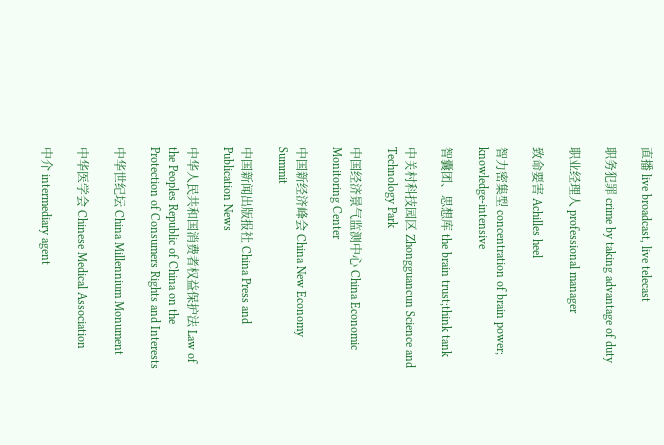直播 live broadcast, live telecast

职务犯罪 crime by taking advantage of duty

职业经理人 professional manager

致命要害 Achilles heel

智力密集型 concentration of brain power; knowledge-intensive

智囊团、思想库 the brain trust;think tank

中关村科技园区 Zhongguancun Science and Technology Park

中国经济景气监测中心 China Economic Monitoring Center

中国新经济峰会 China New Economy Summit

中国新闻出版报社 China Press and Publication News

中华人民共和国消费者权益保护法 Law of the Peoples Republic of China on the Protection of Consumers Rights and Interests

中华世纪坛 China Millennium Monument

中华医学会 Chinese Medical Association

中介 intermediary agent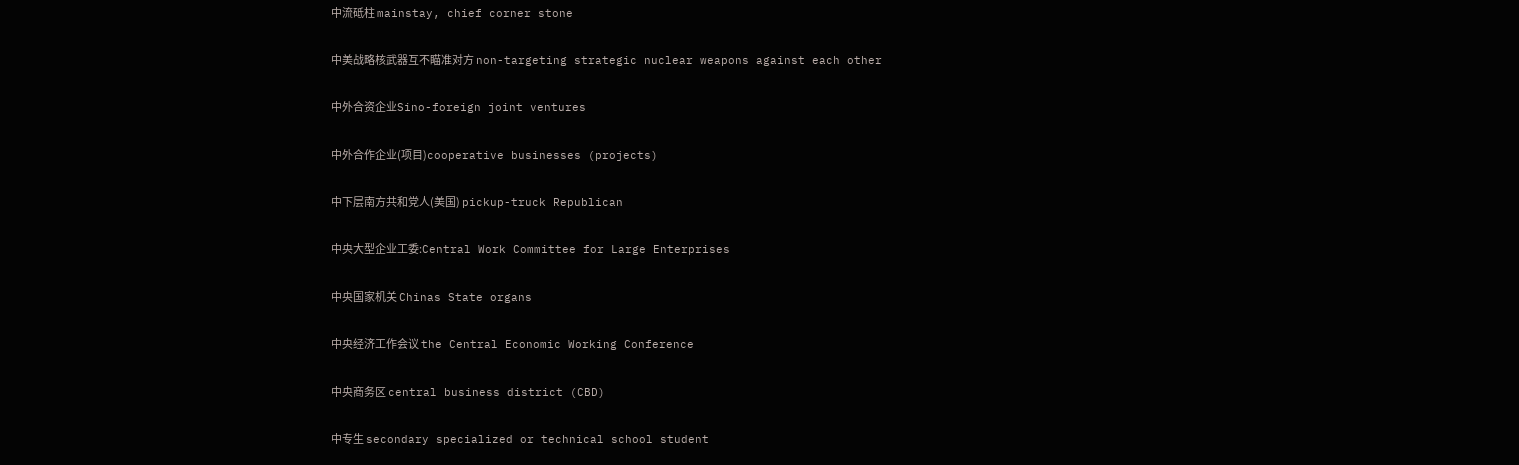中流砥柱 mainstay, chief corner stone

中美战略核武器互不瞄准对方 non-targeting strategic nuclear weapons against each other

中外合资企业Sino-foreign joint ventures

中外合作企业(项目)cooperative businesses (projects)

中下层南方共和党人(美国) pickup-truck Republican

中央大型企业工委:Central Work Committee for Large Enterprises

中央国家机关 Chinas State organs

中央经济工作会议 the Central Economic Working Conference

中央商务区 central business district (CBD)

中专生 secondary specialized or technical school student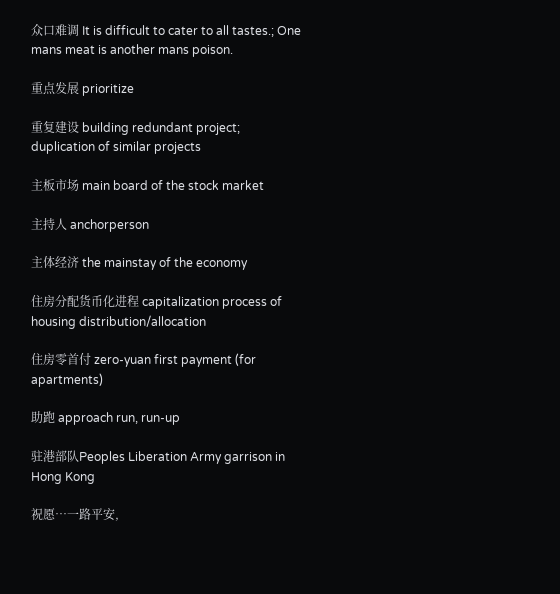众口难调 It is difficult to cater to all tastes.; One mans meat is another mans poison.

重点发展 prioritize

重复建设 building redundant project; duplication of similar projects

主板市场 main board of the stock market

主持人 anchorperson

主体经济 the mainstay of the economy

住房分配货币化进程 capitalization process of housing distribution/allocation

住房零首付 zero-yuan first payment (for apartments)

助跑 approach run, run-up

驻港部队Peoples Liberation Army garrison in Hong Kong

祝愿…一路平安,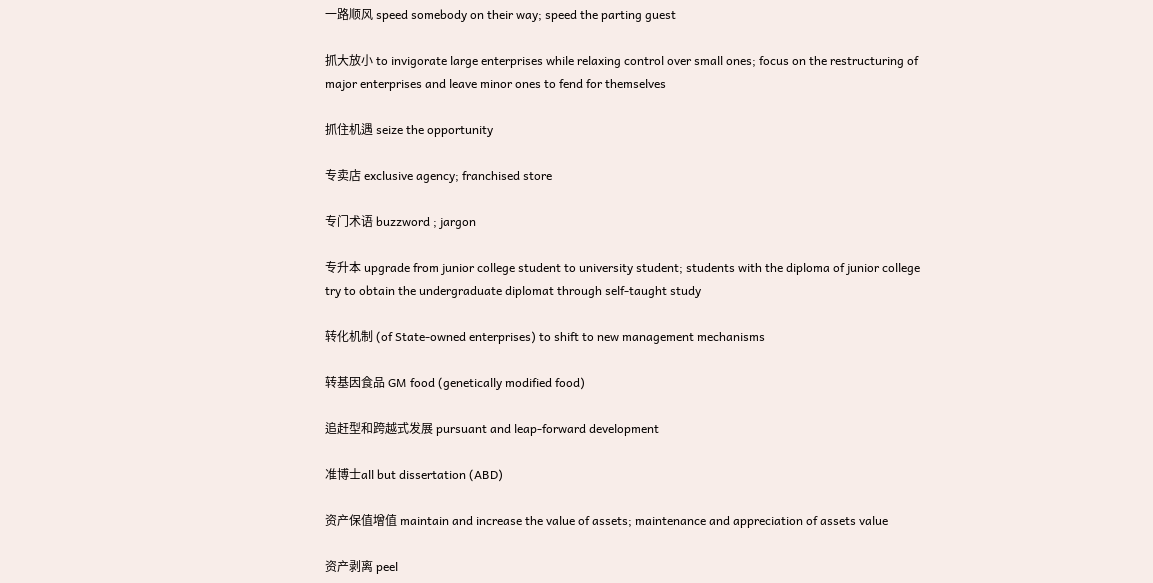一路顺风 speed somebody on their way; speed the parting guest

抓大放小 to invigorate large enterprises while relaxing control over small ones; focus on the restructuring of major enterprises and leave minor ones to fend for themselves

抓住机遇 seize the opportunity

专卖店 exclusive agency; franchised store

专门术语 buzzword ; jargon

专升本 upgrade from junior college student to university student; students with the diploma of junior college try to obtain the undergraduate diplomat through self-taught study

转化机制 (of State-owned enterprises) to shift to new management mechanisms

转基因食品 GM food (genetically modified food)

追赶型和跨越式发展 pursuant and leap-forward development

准博士all but dissertation (ABD)

资产保值增值 maintain and increase the value of assets; maintenance and appreciation of assets value

资产剥离 peel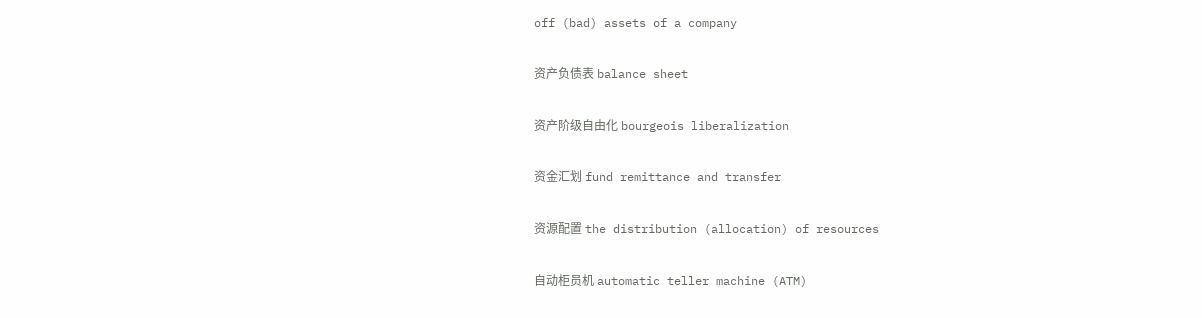off (bad) assets of a company

资产负债表 balance sheet

资产阶级自由化 bourgeois liberalization

资金汇划 fund remittance and transfer

资源配置 the distribution (allocation) of resources

自动柜员机 automatic teller machine (ATM)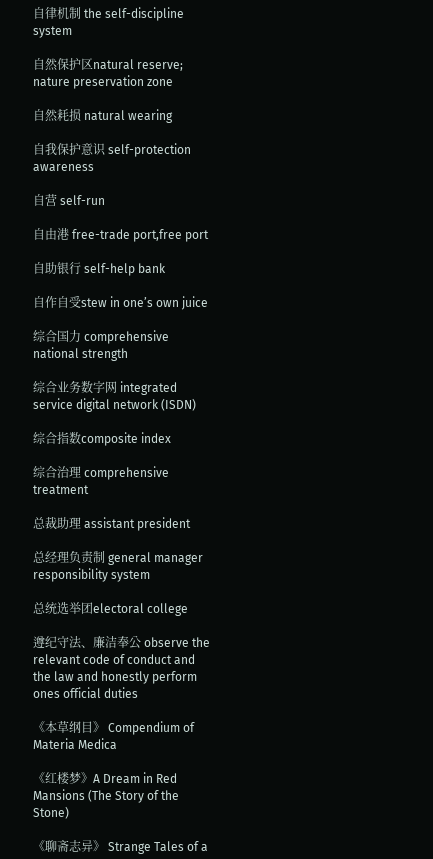自律机制 the self-discipline system

自然保护区natural reserve; nature preservation zone

自然耗损 natural wearing

自我保护意识 self-protection awareness

自营 self-run

自由港 free-trade port,free port

自助银行 self-help bank

自作自受stew in one’s own juice

综合国力 comprehensive national strength

综合业务数字网 integrated service digital network (ISDN)

综合指数composite index

综合治理 comprehensive treatment

总裁助理 assistant president

总经理负责制 general manager responsibility system

总统选举团electoral college

遵纪守法、廉洁奉公 observe the relevant code of conduct and the law and honestly perform ones official duties

《本草纲目》 Compendium of Materia Medica

《红楼梦》A Dream in Red Mansions (The Story of the Stone)

《聊斋志异》 Strange Tales of a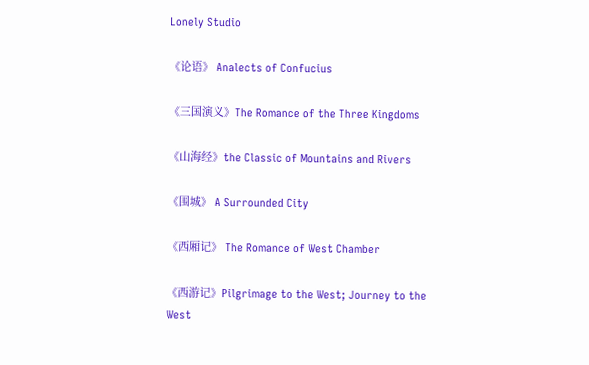Lonely Studio

《论语》 Analects of Confucius

《三国演义》The Romance of the Three Kingdoms

《山海经》the Classic of Mountains and Rivers

《围城》 A Surrounded City

《西厢记》 The Romance of West Chamber

《西游记》Pilgrimage to the West; Journey to the West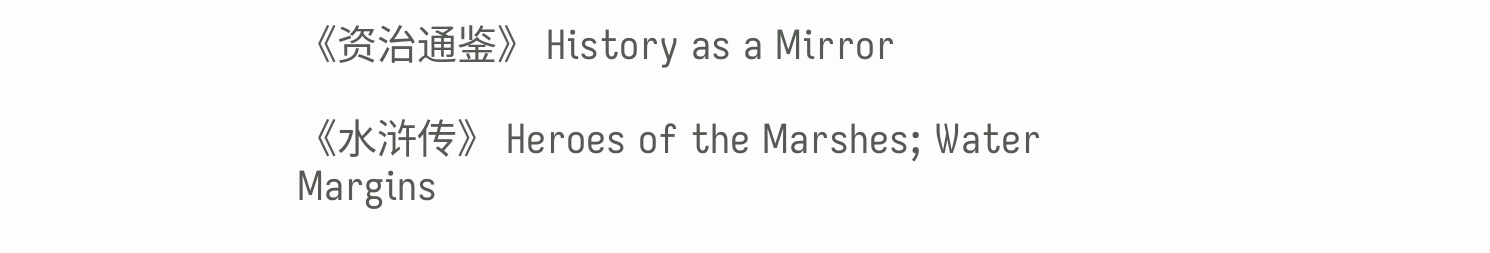《资治通鉴》 History as a Mirror

《水浒传》 Heroes of the Marshes; Water Margins